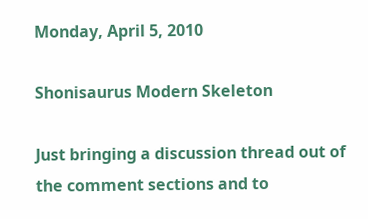Monday, April 5, 2010

Shonisaurus Modern Skeleton

Just bringing a discussion thread out of the comment sections and to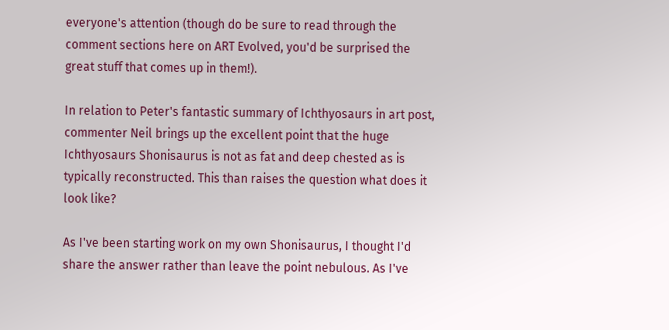everyone's attention (though do be sure to read through the comment sections here on ART Evolved, you'd be surprised the great stuff that comes up in them!).

In relation to Peter's fantastic summary of Ichthyosaurs in art post, commenter Neil brings up the excellent point that the huge Ichthyosaurs Shonisaurus is not as fat and deep chested as is typically reconstructed. This than raises the question what does it look like?

As I've been starting work on my own Shonisaurus, I thought I'd share the answer rather than leave the point nebulous. As I've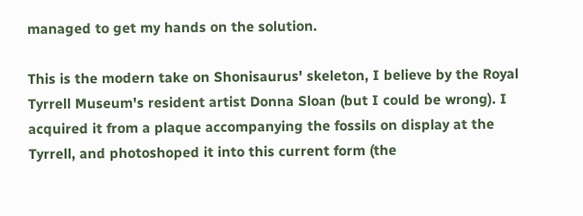managed to get my hands on the solution.

This is the modern take on Shonisaurus' skeleton, I believe by the Royal Tyrrell Museum's resident artist Donna Sloan (but I could be wrong). I acquired it from a plaque accompanying the fossils on display at the Tyrrell, and photoshoped it into this current form (the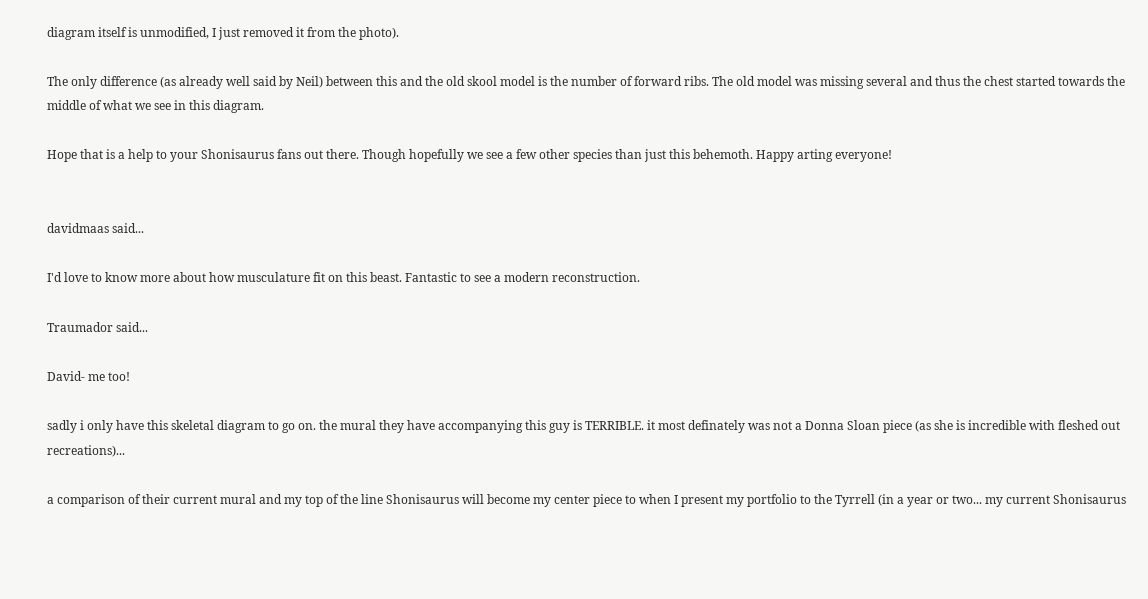diagram itself is unmodified, I just removed it from the photo).

The only difference (as already well said by Neil) between this and the old skool model is the number of forward ribs. The old model was missing several and thus the chest started towards the middle of what we see in this diagram.

Hope that is a help to your Shonisaurus fans out there. Though hopefully we see a few other species than just this behemoth. Happy arting everyone!


davidmaas said...

I'd love to know more about how musculature fit on this beast. Fantastic to see a modern reconstruction.

Traumador said...

David- me too!

sadly i only have this skeletal diagram to go on. the mural they have accompanying this guy is TERRIBLE. it most definately was not a Donna Sloan piece (as she is incredible with fleshed out recreations)...

a comparison of their current mural and my top of the line Shonisaurus will become my center piece to when I present my portfolio to the Tyrrell (in a year or two... my current Shonisaurus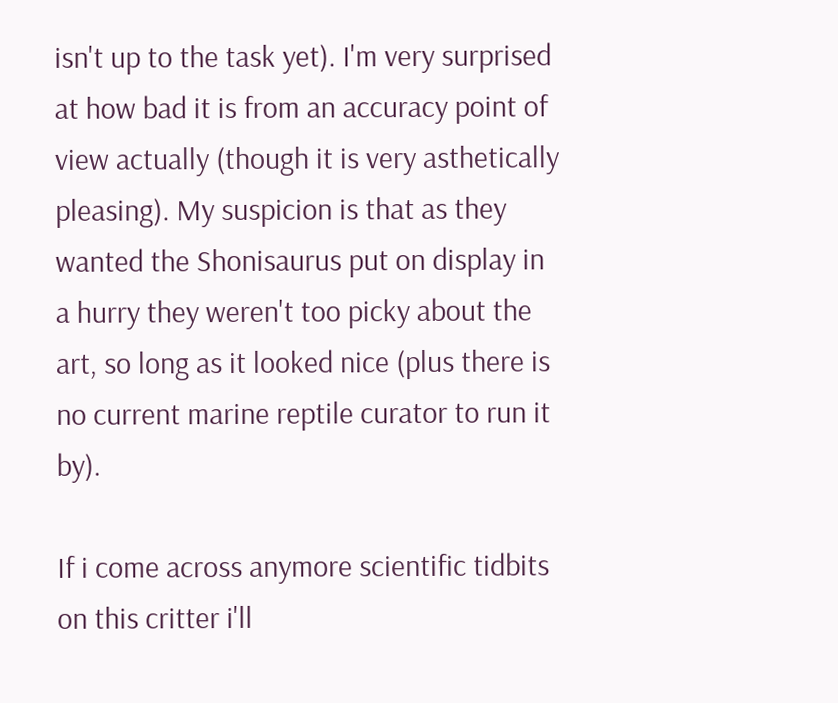isn't up to the task yet). I'm very surprised at how bad it is from an accuracy point of view actually (though it is very asthetically pleasing). My suspicion is that as they wanted the Shonisaurus put on display in a hurry they weren't too picky about the art, so long as it looked nice (plus there is no current marine reptile curator to run it by).

If i come across anymore scientific tidbits on this critter i'll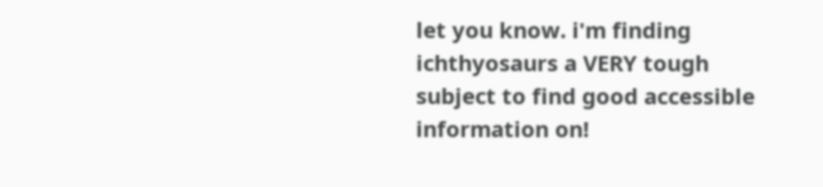let you know. i'm finding ichthyosaurs a VERY tough subject to find good accessible information on!